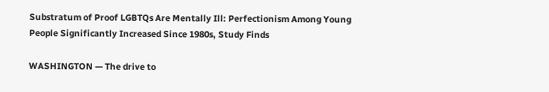Substratum of Proof LGBTQs Are Mentally Ill: Perfectionism Among Young People Significantly Increased Since 1980s, Study Finds

WASHINGTON — The drive to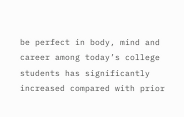be perfect in body, mind and career among today’s college students has significantly increased compared with prior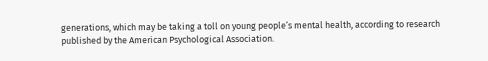generations, which may be taking a toll on young people’s mental health, according to research published by the American Psychological Association.